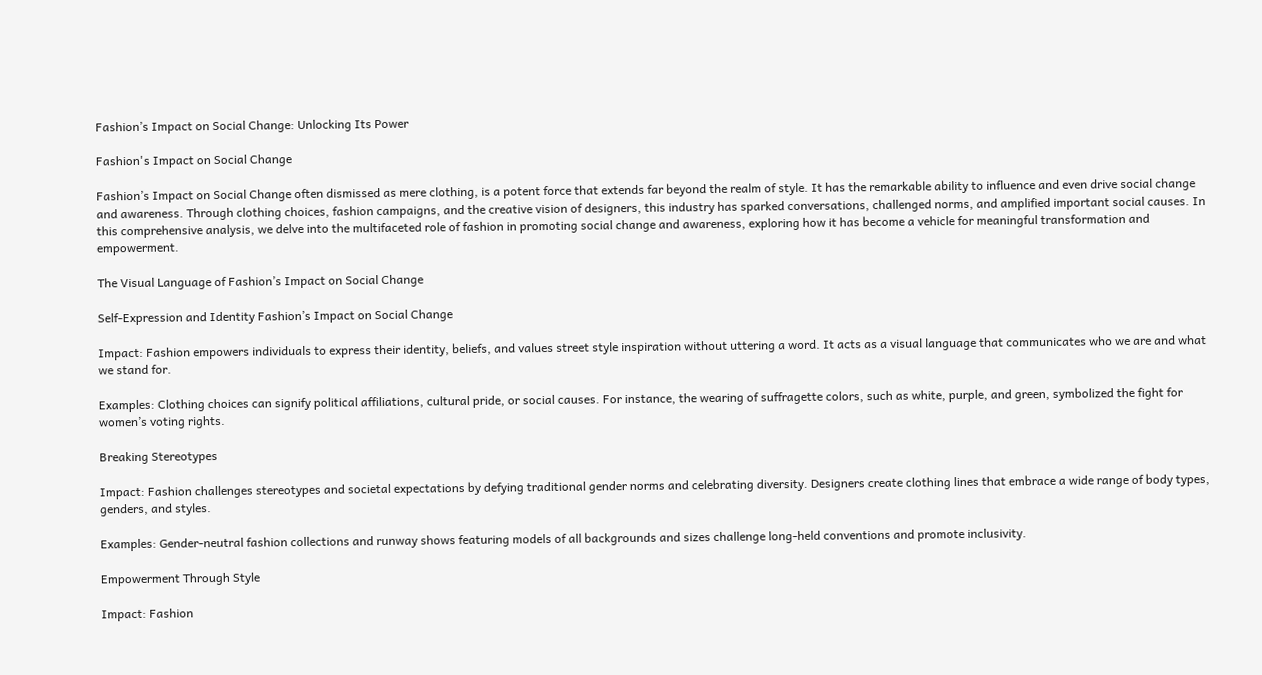Fashion’s Impact on Social Change: Unlocking Its Power

Fashion's Impact on Social Change

Fashion’s Impact on Social Change often dismissed as mere clothing, is a potent force that extends far beyond the realm of style. It has the remarkable ability to influence and even drive social change and awareness. Through clothing choices, fashion campaigns, and the creative vision of designers, this industry has sparked conversations, challenged norms, and amplified important social causes. In this comprehensive analysis, we delve into the multifaceted role of fashion in promoting social change and awareness, exploring how it has become a vehicle for meaningful transformation and empowerment.

The Visual Language of Fashion’s Impact on Social Change

Self-Expression and Identity Fashion’s Impact on Social Change

Impact: Fashion empowers individuals to express their identity, beliefs, and values street style inspiration without uttering a word. It acts as a visual language that communicates who we are and what we stand for.

Examples: Clothing choices can signify political affiliations, cultural pride, or social causes. For instance, the wearing of suffragette colors, such as white, purple, and green, symbolized the fight for women’s voting rights.

Breaking Stereotypes

Impact: Fashion challenges stereotypes and societal expectations by defying traditional gender norms and celebrating diversity. Designers create clothing lines that embrace a wide range of body types, genders, and styles.

Examples: Gender-neutral fashion collections and runway shows featuring models of all backgrounds and sizes challenge long-held conventions and promote inclusivity.

Empowerment Through Style

Impact: Fashion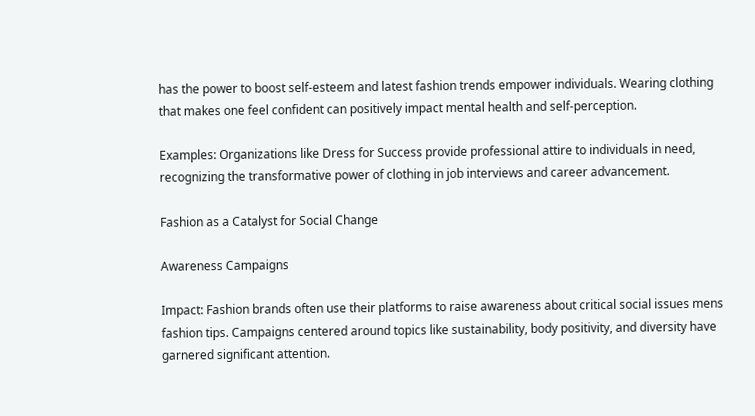has the power to boost self-esteem and latest fashion trends empower individuals. Wearing clothing that makes one feel confident can positively impact mental health and self-perception.

Examples: Organizations like Dress for Success provide professional attire to individuals in need, recognizing the transformative power of clothing in job interviews and career advancement.

Fashion as a Catalyst for Social Change

Awareness Campaigns

Impact: Fashion brands often use their platforms to raise awareness about critical social issues mens fashion tips. Campaigns centered around topics like sustainability, body positivity, and diversity have garnered significant attention.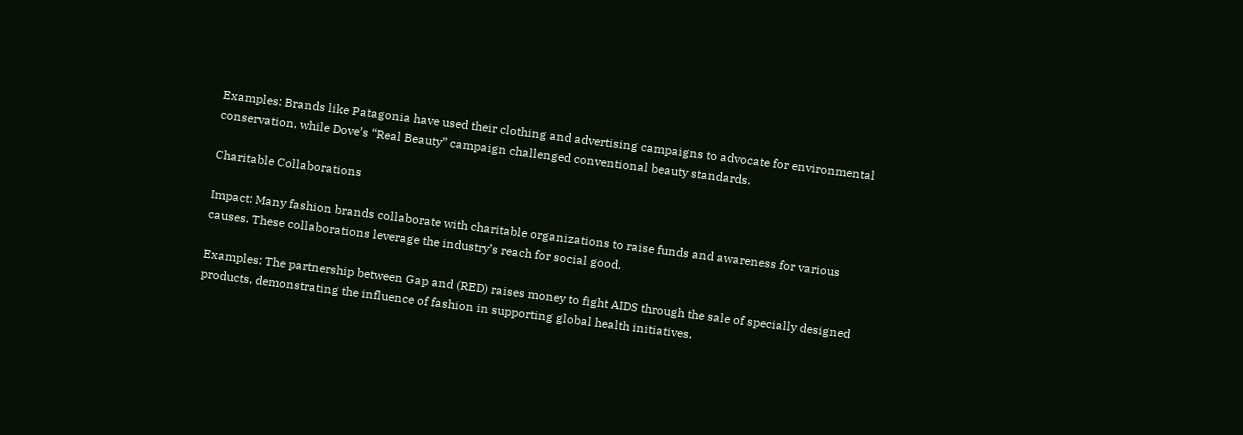Examples: Brands like Patagonia have used their clothing and advertising campaigns to advocate for environmental conservation, while Dove’s “Real Beauty” campaign challenged conventional beauty standards.

Charitable Collaborations

Impact: Many fashion brands collaborate with charitable organizations to raise funds and awareness for various causes. These collaborations leverage the industry’s reach for social good.

Examples: The partnership between Gap and (RED) raises money to fight AIDS through the sale of specially designed products, demonstrating the influence of fashion in supporting global health initiatives.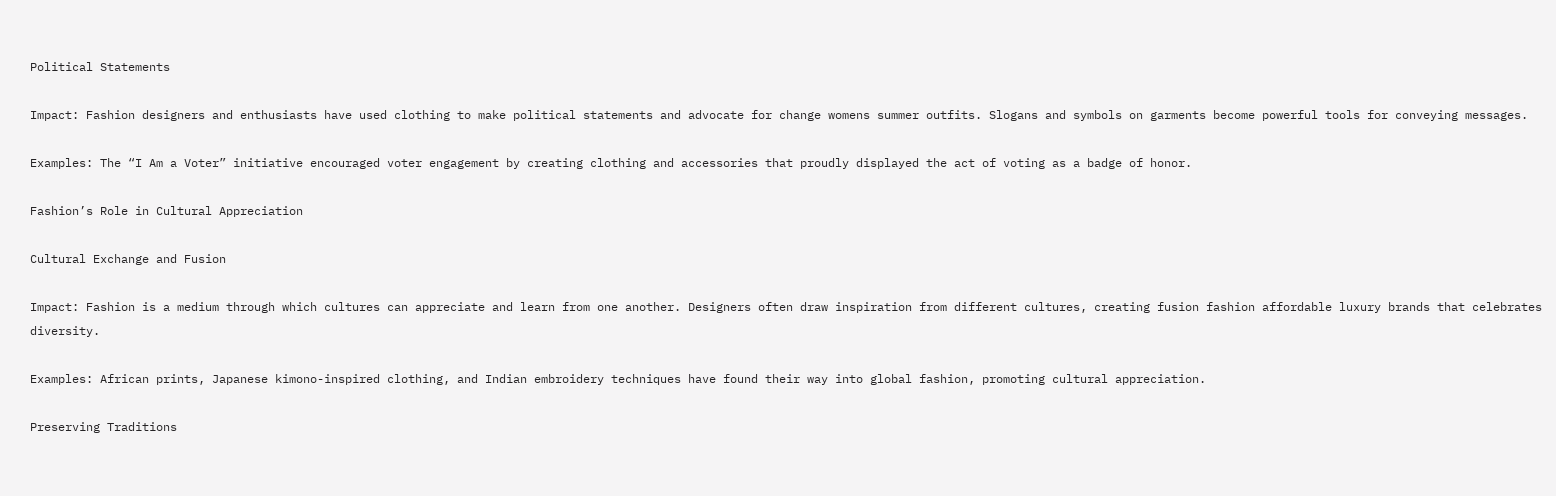Political Statements

Impact: Fashion designers and enthusiasts have used clothing to make political statements and advocate for change womens summer outfits. Slogans and symbols on garments become powerful tools for conveying messages.

Examples: The “I Am a Voter” initiative encouraged voter engagement by creating clothing and accessories that proudly displayed the act of voting as a badge of honor.

Fashion’s Role in Cultural Appreciation

Cultural Exchange and Fusion

Impact: Fashion is a medium through which cultures can appreciate and learn from one another. Designers often draw inspiration from different cultures, creating fusion fashion affordable luxury brands that celebrates diversity.

Examples: African prints, Japanese kimono-inspired clothing, and Indian embroidery techniques have found their way into global fashion, promoting cultural appreciation.

Preserving Traditions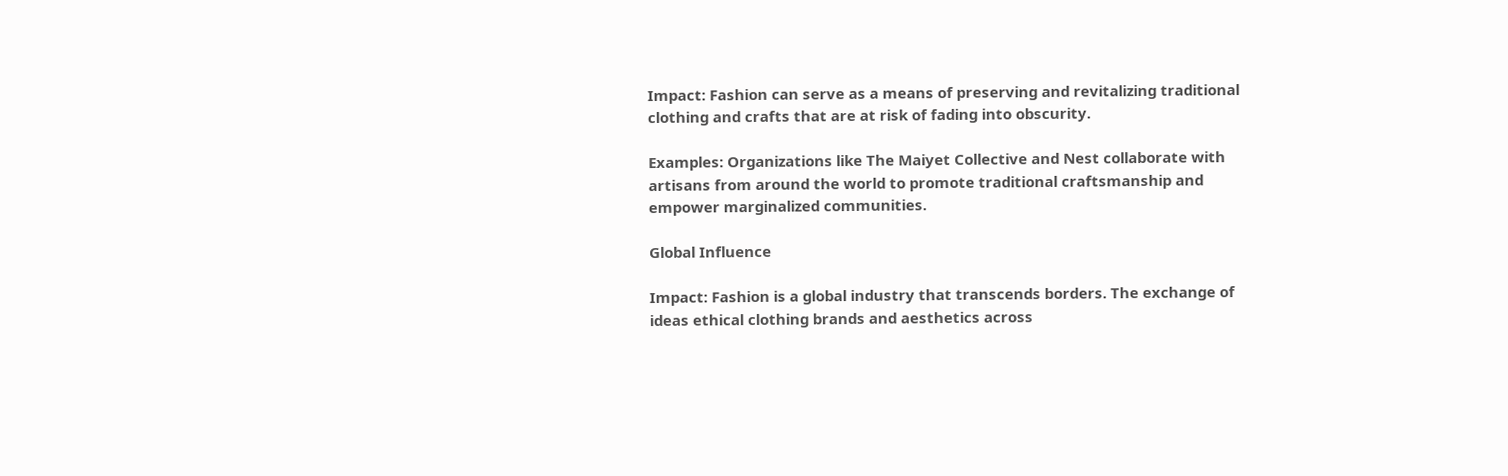Impact: Fashion can serve as a means of preserving and revitalizing traditional clothing and crafts that are at risk of fading into obscurity.

Examples: Organizations like The Maiyet Collective and Nest collaborate with artisans from around the world to promote traditional craftsmanship and empower marginalized communities.

Global Influence

Impact: Fashion is a global industry that transcends borders. The exchange of ideas ethical clothing brands and aesthetics across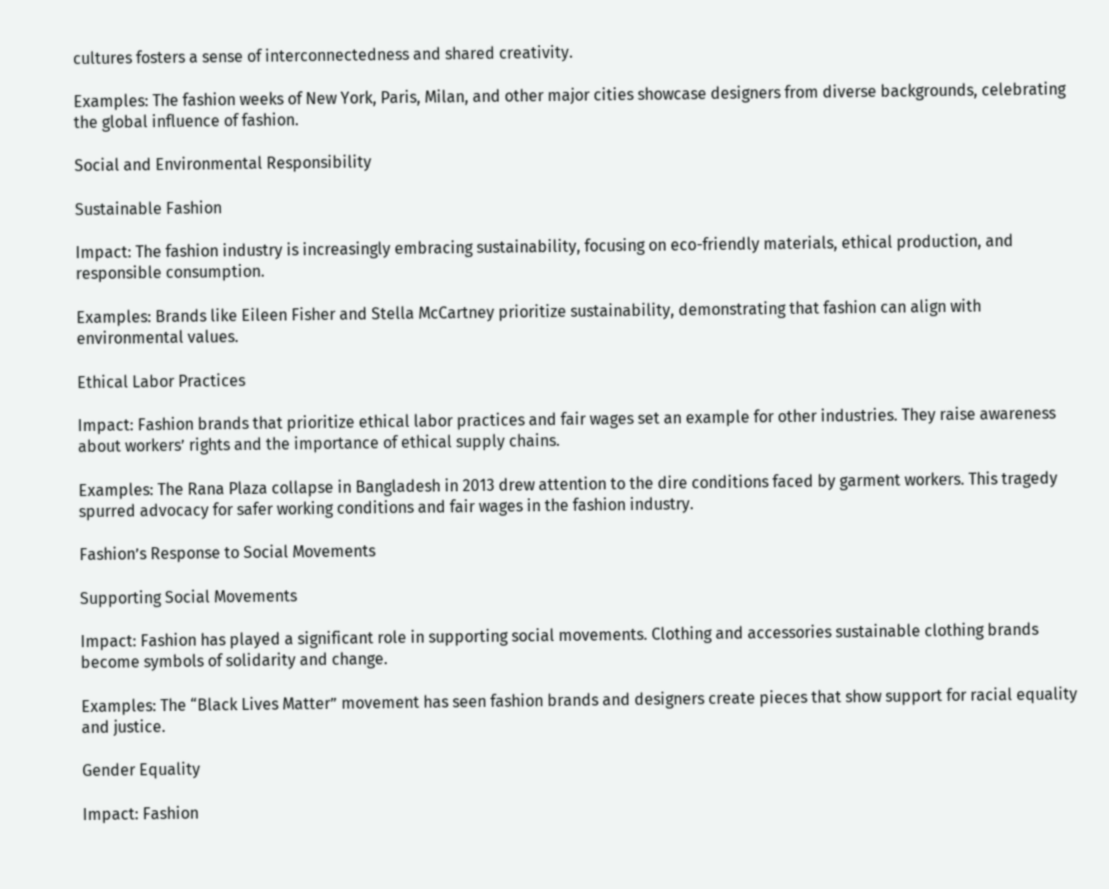cultures fosters a sense of interconnectedness and shared creativity.

Examples: The fashion weeks of New York, Paris, Milan, and other major cities showcase designers from diverse backgrounds, celebrating the global influence of fashion.

Social and Environmental Responsibility

Sustainable Fashion

Impact: The fashion industry is increasingly embracing sustainability, focusing on eco-friendly materials, ethical production, and responsible consumption.

Examples: Brands like Eileen Fisher and Stella McCartney prioritize sustainability, demonstrating that fashion can align with environmental values.

Ethical Labor Practices

Impact: Fashion brands that prioritize ethical labor practices and fair wages set an example for other industries. They raise awareness about workers’ rights and the importance of ethical supply chains.

Examples: The Rana Plaza collapse in Bangladesh in 2013 drew attention to the dire conditions faced by garment workers. This tragedy spurred advocacy for safer working conditions and fair wages in the fashion industry.

Fashion’s Response to Social Movements

Supporting Social Movements

Impact: Fashion has played a significant role in supporting social movements. Clothing and accessories sustainable clothing brands become symbols of solidarity and change.

Examples: The “Black Lives Matter” movement has seen fashion brands and designers create pieces that show support for racial equality and justice.

Gender Equality

Impact: Fashion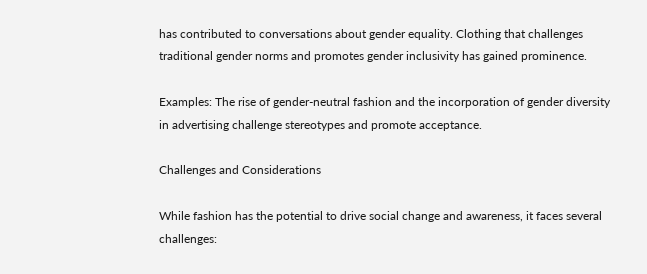has contributed to conversations about gender equality. Clothing that challenges traditional gender norms and promotes gender inclusivity has gained prominence.

Examples: The rise of gender-neutral fashion and the incorporation of gender diversity in advertising challenge stereotypes and promote acceptance.

Challenges and Considerations

While fashion has the potential to drive social change and awareness, it faces several challenges: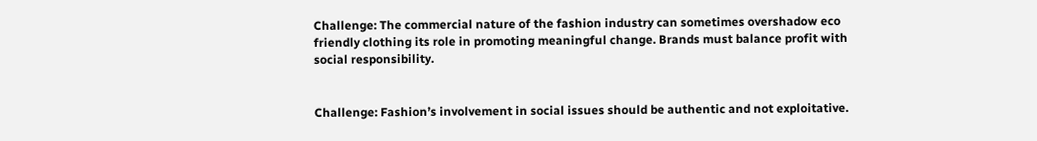Challenge: The commercial nature of the fashion industry can sometimes overshadow eco friendly clothing its role in promoting meaningful change. Brands must balance profit with social responsibility.


Challenge: Fashion’s involvement in social issues should be authentic and not exploitative.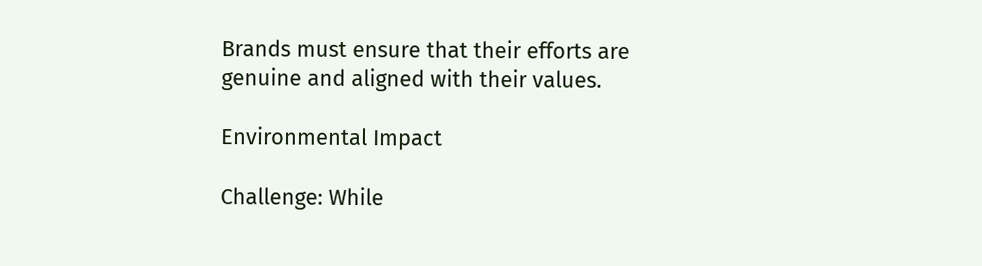Brands must ensure that their efforts are genuine and aligned with their values.

Environmental Impact

Challenge: While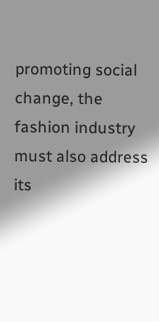promoting social change, the fashion industry must also address its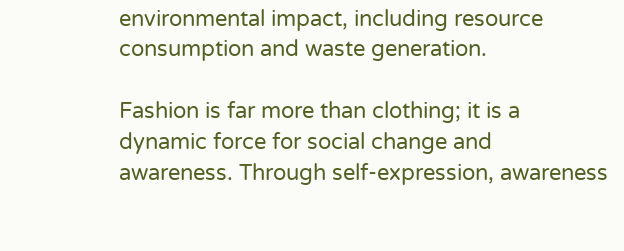environmental impact, including resource consumption and waste generation.

Fashion is far more than clothing; it is a dynamic force for social change and awareness. Through self-expression, awareness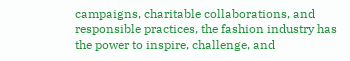campaigns, charitable collaborations, and responsible practices, the fashion industry has the power to inspire, challenge, and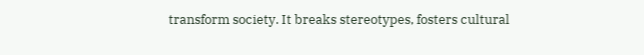transform society. It breaks stereotypes, fosters cultural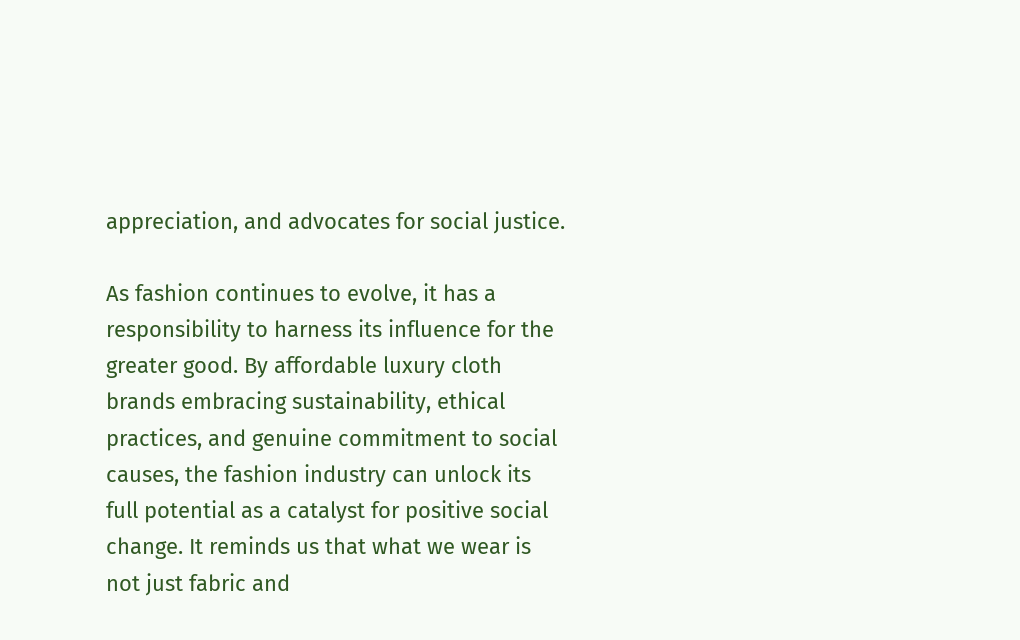appreciation, and advocates for social justice.

As fashion continues to evolve, it has a responsibility to harness its influence for the greater good. By affordable luxury cloth brands embracing sustainability, ethical practices, and genuine commitment to social causes, the fashion industry can unlock its full potential as a catalyst for positive social change. It reminds us that what we wear is not just fabric and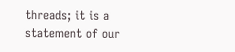threads; it is a statement of our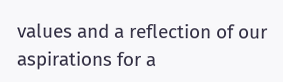values and a reflection of our aspirations for a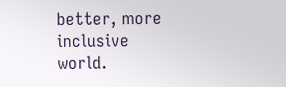better, more inclusive world.